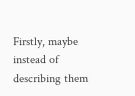Firstly, maybe instead of describing them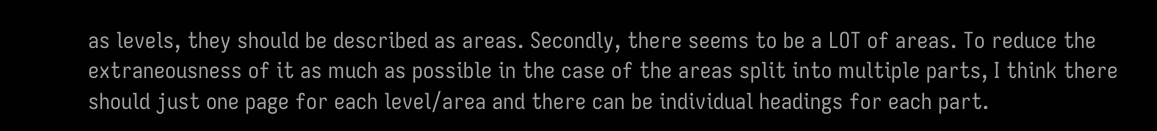as levels, they should be described as areas. Secondly, there seems to be a LOT of areas. To reduce the extraneousness of it as much as possible in the case of the areas split into multiple parts, I think there should just one page for each level/area and there can be individual headings for each part.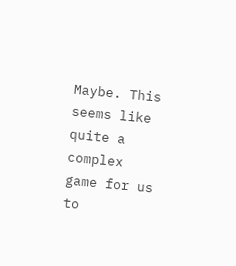Maybe. This seems like quite a complex game for us to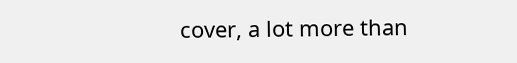cover, a lot more than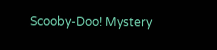Scooby-Doo! Mystery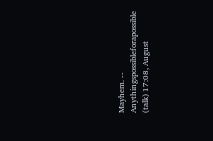Mayhem. -- Anythingspossibleforapossible (talk) 17:08, August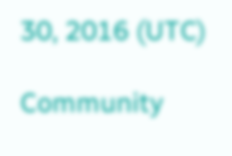30, 2016 (UTC)

Community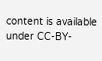content is available under CC-BY-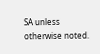SA unless otherwise noted.